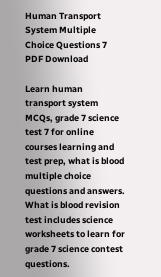Human Transport System Multiple Choice Questions 7 PDF Download

Learn human transport system MCQs, grade 7 science test 7 for online courses learning and test prep, what is blood multiple choice questions and answers. What is blood revision test includes science worksheets to learn for grade 7 science contest questions.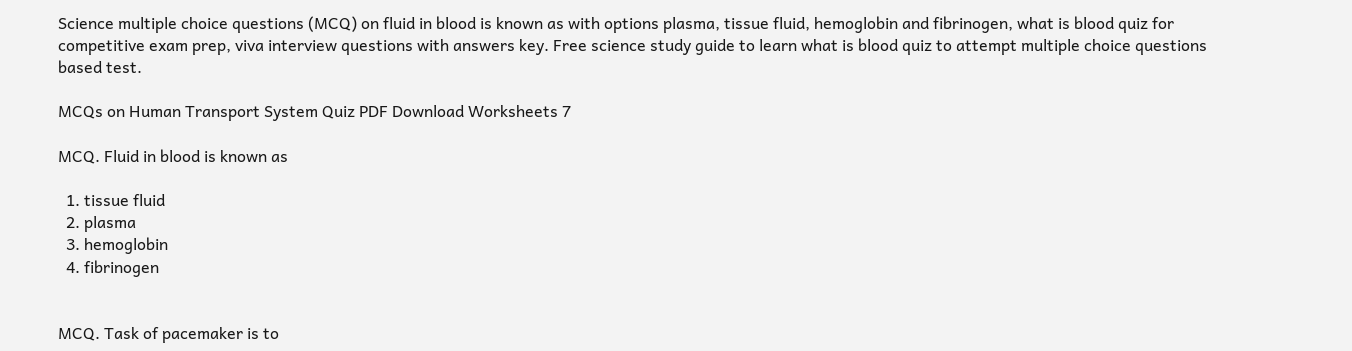Science multiple choice questions (MCQ) on fluid in blood is known as with options plasma, tissue fluid, hemoglobin and fibrinogen, what is blood quiz for competitive exam prep, viva interview questions with answers key. Free science study guide to learn what is blood quiz to attempt multiple choice questions based test.

MCQs on Human Transport System Quiz PDF Download Worksheets 7

MCQ. Fluid in blood is known as

  1. tissue fluid
  2. plasma
  3. hemoglobin
  4. fibrinogen


MCQ. Task of pacemaker is to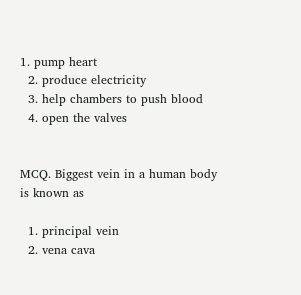1. pump heart
  2. produce electricity
  3. help chambers to push blood
  4. open the valves


MCQ. Biggest vein in a human body is known as

  1. principal vein
  2. vena cava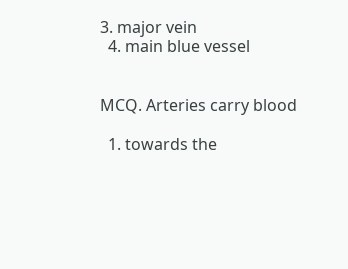3. major vein
  4. main blue vessel


MCQ. Arteries carry blood

  1. towards the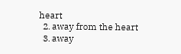heart
  2. away from the heart
  3. away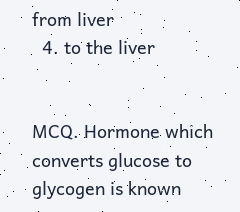from liver
  4. to the liver


MCQ. Hormone which converts glucose to glycogen is known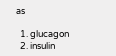as

  1. glucagon
  2. insulin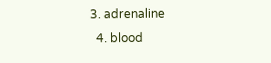3. adrenaline
  4. blood